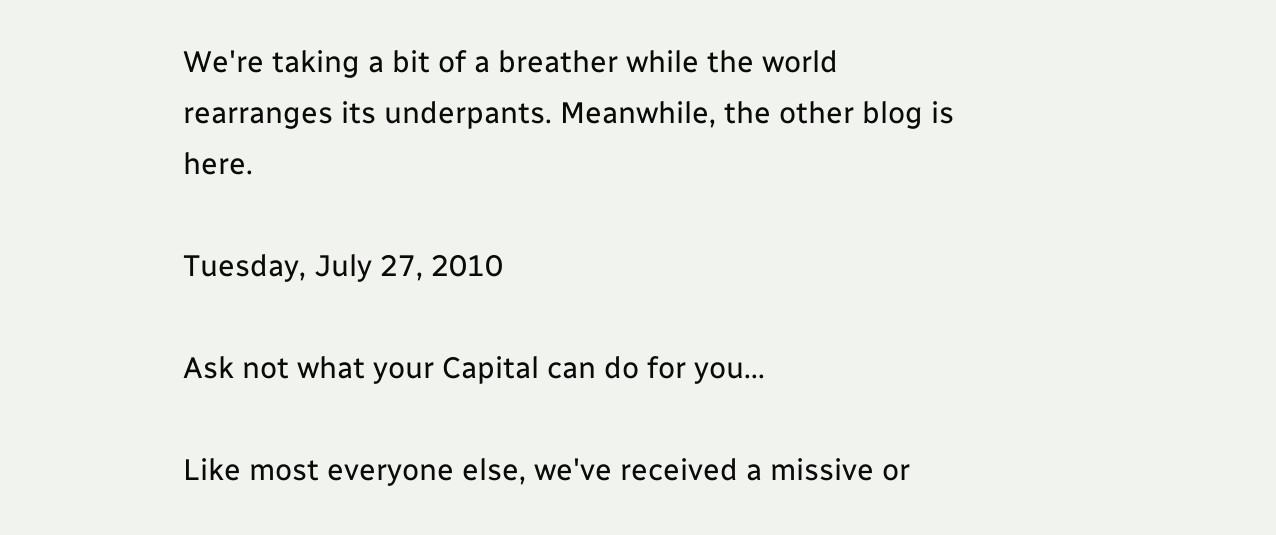We're taking a bit of a breather while the world rearranges its underpants. Meanwhile, the other blog is here.

Tuesday, July 27, 2010

Ask not what your Capital can do for you...

Like most everyone else, we've received a missive or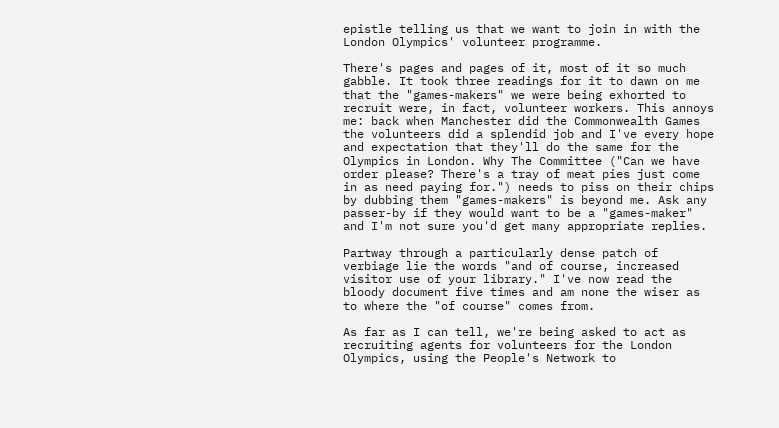epistle telling us that we want to join in with the London Olympics' volunteer programme.

There's pages and pages of it, most of it so much gabble. It took three readings for it to dawn on me that the "games-makers" we were being exhorted to recruit were, in fact, volunteer workers. This annoys me: back when Manchester did the Commonwealth Games the volunteers did a splendid job and I've every hope and expectation that they'll do the same for the Olympics in London. Why The Committee ("Can we have order please? There's a tray of meat pies just come in as need paying for.") needs to piss on their chips by dubbing them "games-makers" is beyond me. Ask any passer-by if they would want to be a "games-maker" and I'm not sure you'd get many appropriate replies.

Partway through a particularly dense patch of verbiage lie the words "and of course, increased visitor use of your library." I've now read the bloody document five times and am none the wiser as to where the "of course" comes from.

As far as I can tell, we're being asked to act as recruiting agents for volunteers for the London Olympics, using the People's Network to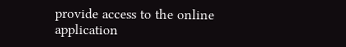provide access to the online application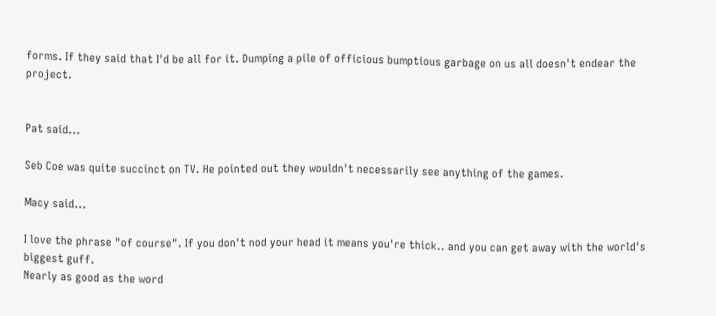forms. If they said that I'd be all for it. Dumping a pile of officious bumptious garbage on us all doesn't endear the project.


Pat said...

Seb Coe was quite succinct on TV. He pointed out they wouldn't necessarily see anything of the games.

Macy said...

I love the phrase "of course". If you don't nod your head it means you're thick.. and you can get away with the world's biggest guff.
Nearly as good as the word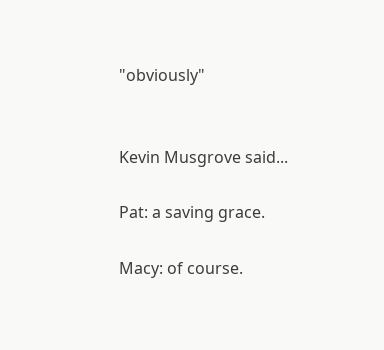"obviously"


Kevin Musgrove said...

Pat: a saving grace.

Macy: of course.